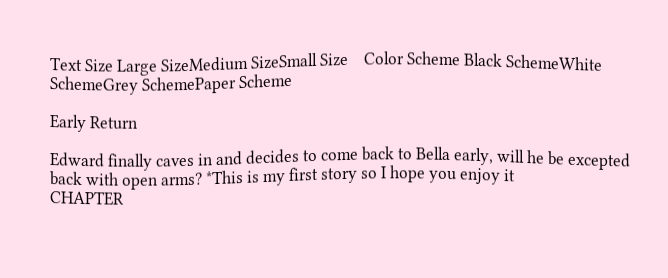Text Size Large SizeMedium SizeSmall Size    Color Scheme Black SchemeWhite SchemeGrey SchemePaper Scheme

Early Return

Edward finally caves in and decides to come back to Bella early, will he be excepted back with open arms? *This is my first story so I hope you enjoy it
CHAPTER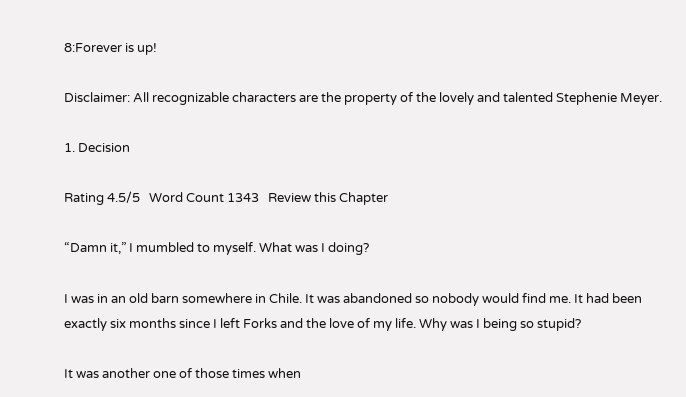8:Forever is up!

Disclaimer: All recognizable characters are the property of the lovely and talented Stephenie Meyer.

1. Decision

Rating 4.5/5   Word Count 1343   Review this Chapter

“Damn it,” I mumbled to myself. What was I doing?

I was in an old barn somewhere in Chile. It was abandoned so nobody would find me. It had been exactly six months since I left Forks and the love of my life. Why was I being so stupid?

It was another one of those times when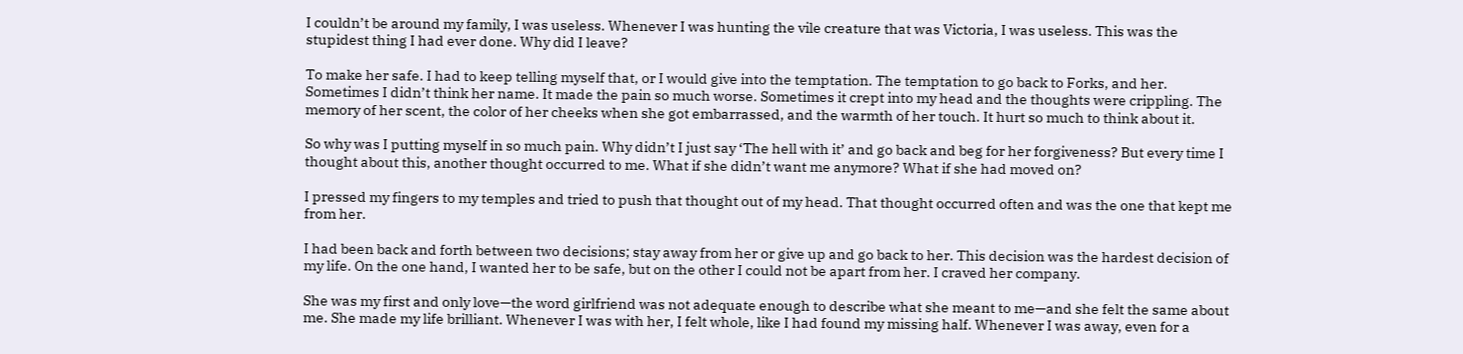I couldn’t be around my family, I was useless. Whenever I was hunting the vile creature that was Victoria, I was useless. This was the stupidest thing I had ever done. Why did I leave?

To make her safe. I had to keep telling myself that, or I would give into the temptation. The temptation to go back to Forks, and her. Sometimes I didn’t think her name. It made the pain so much worse. Sometimes it crept into my head and the thoughts were crippling. The memory of her scent, the color of her cheeks when she got embarrassed, and the warmth of her touch. It hurt so much to think about it.

So why was I putting myself in so much pain. Why didn’t I just say ‘The hell with it’ and go back and beg for her forgiveness? But every time I thought about this, another thought occurred to me. What if she didn’t want me anymore? What if she had moved on?

I pressed my fingers to my temples and tried to push that thought out of my head. That thought occurred often and was the one that kept me from her.

I had been back and forth between two decisions; stay away from her or give up and go back to her. This decision was the hardest decision of my life. On the one hand, I wanted her to be safe, but on the other I could not be apart from her. I craved her company.

She was my first and only love—the word girlfriend was not adequate enough to describe what she meant to me—and she felt the same about me. She made my life brilliant. Whenever I was with her, I felt whole, like I had found my missing half. Whenever I was away, even for a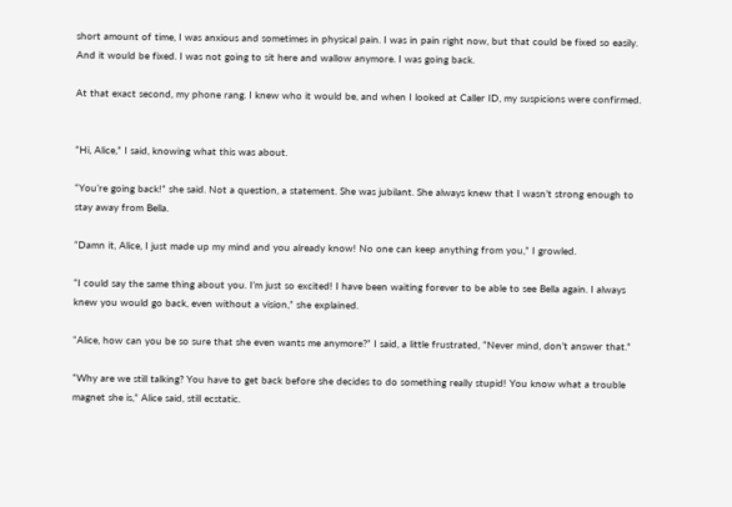short amount of time, I was anxious and sometimes in physical pain. I was in pain right now, but that could be fixed so easily. And it would be fixed. I was not going to sit here and wallow anymore. I was going back.

At that exact second, my phone rang. I knew who it would be, and when I looked at Caller ID, my suspicions were confirmed.


“Hi, Alice,” I said, knowing what this was about.

“You’re going back!” she said. Not a question, a statement. She was jubilant. She always knew that I wasn’t strong enough to stay away from Bella.

“Damn it, Alice, I just made up my mind and you already know! No one can keep anything from you,” I growled.

“I could say the same thing about you. I’m just so excited! I have been waiting forever to be able to see Bella again. I always knew you would go back, even without a vision,” she explained.

“Alice, how can you be so sure that she even wants me anymore?” I said, a little frustrated, “Never mind, don’t answer that.”

“Why are we still talking? You have to get back before she decides to do something really stupid! You know what a trouble magnet she is,” Alice said, still ecstatic.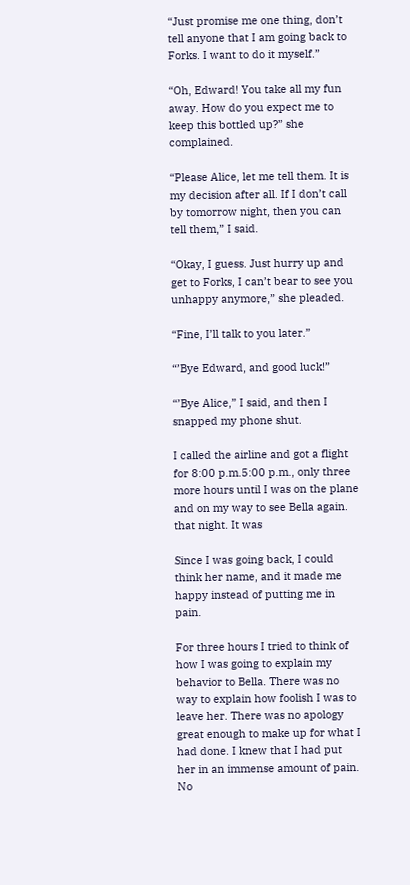“Just promise me one thing, don’t tell anyone that I am going back to Forks. I want to do it myself.”

“Oh, Edward! You take all my fun away. How do you expect me to keep this bottled up?” she complained.

“Please Alice, let me tell them. It is my decision after all. If I don’t call by tomorrow night, then you can tell them,” I said.

“Okay, I guess. Just hurry up and get to Forks, I can’t bear to see you unhappy anymore,” she pleaded.

“Fine, I’ll talk to you later.”

“’Bye Edward, and good luck!”

“’Bye Alice,” I said, and then I snapped my phone shut.

I called the airline and got a flight for 8:00 p.m.5:00 p.m., only three more hours until I was on the plane and on my way to see Bella again. that night. It was

Since I was going back, I could think her name, and it made me happy instead of putting me in pain.

For three hours I tried to think of how I was going to explain my behavior to Bella. There was no way to explain how foolish I was to leave her. There was no apology great enough to make up for what I had done. I knew that I had put her in an immense amount of pain. No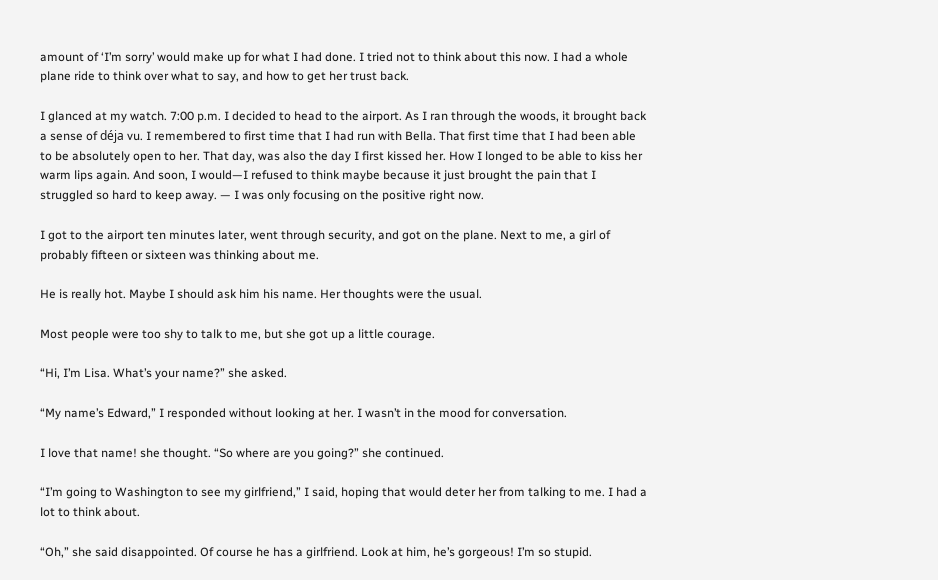amount of ‘I’m sorry’ would make up for what I had done. I tried not to think about this now. I had a whole plane ride to think over what to say, and how to get her trust back.

I glanced at my watch. 7:00 p.m. I decided to head to the airport. As I ran through the woods, it brought back a sense of déja vu. I remembered to first time that I had run with Bella. That first time that I had been able to be absolutely open to her. That day, was also the day I first kissed her. How I longed to be able to kiss her warm lips again. And soon, I would—I refused to think maybe because it just brought the pain that I struggled so hard to keep away. — I was only focusing on the positive right now.

I got to the airport ten minutes later, went through security, and got on the plane. Next to me, a girl of probably fifteen or sixteen was thinking about me.

He is really hot. Maybe I should ask him his name. Her thoughts were the usual.

Most people were too shy to talk to me, but she got up a little courage.

“Hi, I’m Lisa. What’s your name?” she asked.

“My name’s Edward,” I responded without looking at her. I wasn’t in the mood for conversation.

I love that name! she thought. “So where are you going?” she continued.

“I’m going to Washington to see my girlfriend,” I said, hoping that would deter her from talking to me. I had a lot to think about.

“Oh,” she said disappointed. Of course he has a girlfriend. Look at him, he’s gorgeous! I’m so stupid.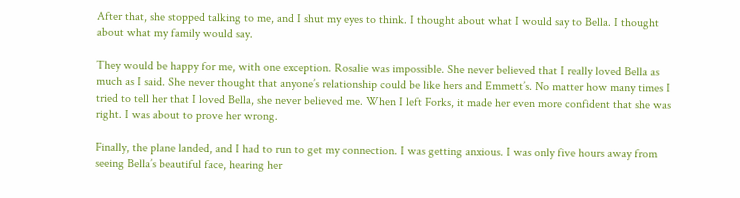After that, she stopped talking to me, and I shut my eyes to think. I thought about what I would say to Bella. I thought about what my family would say.

They would be happy for me, with one exception. Rosalie was impossible. She never believed that I really loved Bella as much as I said. She never thought that anyone’s relationship could be like hers and Emmett’s. No matter how many times I tried to tell her that I loved Bella, she never believed me. When I left Forks, it made her even more confident that she was right. I was about to prove her wrong.

Finally, the plane landed, and I had to run to get my connection. I was getting anxious. I was only five hours away from seeing Bella’s beautiful face, hearing her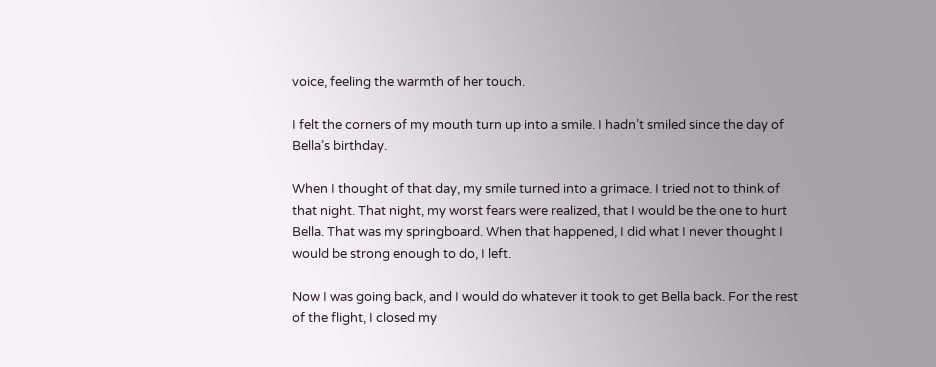voice, feeling the warmth of her touch.

I felt the corners of my mouth turn up into a smile. I hadn’t smiled since the day of Bella’s birthday.

When I thought of that day, my smile turned into a grimace. I tried not to think of that night. That night, my worst fears were realized, that I would be the one to hurt Bella. That was my springboard. When that happened, I did what I never thought I would be strong enough to do, I left.

Now I was going back, and I would do whatever it took to get Bella back. For the rest of the flight, I closed my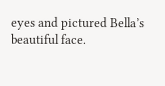eyes and pictured Bella’s beautiful face.